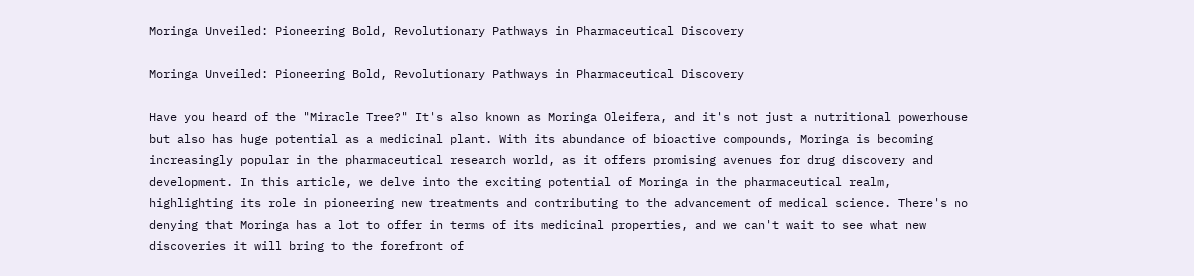Moringa Unveiled: Pioneering Bold, Revolutionary Pathways in Pharmaceutical Discovery

Moringa Unveiled: Pioneering Bold, Revolutionary Pathways in Pharmaceutical Discovery

Have you heard of the "Miracle Tree?" It's also known as Moringa Oleifera, and it's not just a nutritional powerhouse but also has huge potential as a medicinal plant. With its abundance of bioactive compounds, Moringa is becoming increasingly popular in the pharmaceutical research world, as it offers promising avenues for drug discovery and development. In this article, we delve into the exciting potential of Moringa in the pharmaceutical realm, highlighting its role in pioneering new treatments and contributing to the advancement of medical science. There's no denying that Moringa has a lot to offer in terms of its medicinal properties, and we can't wait to see what new discoveries it will bring to the forefront of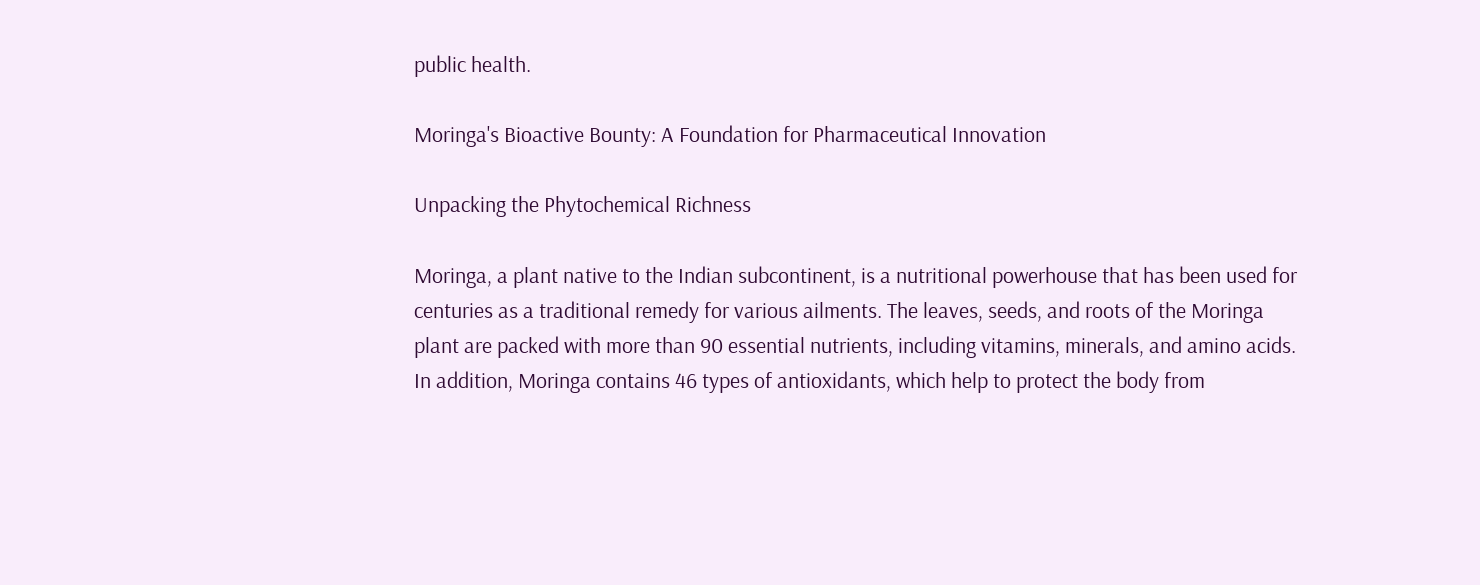public health.

Moringa's Bioactive Bounty: A Foundation for Pharmaceutical Innovation

Unpacking the Phytochemical Richness

Moringa, a plant native to the Indian subcontinent, is a nutritional powerhouse that has been used for centuries as a traditional remedy for various ailments. The leaves, seeds, and roots of the Moringa plant are packed with more than 90 essential nutrients, including vitamins, minerals, and amino acids. In addition, Moringa contains 46 types of antioxidants, which help to protect the body from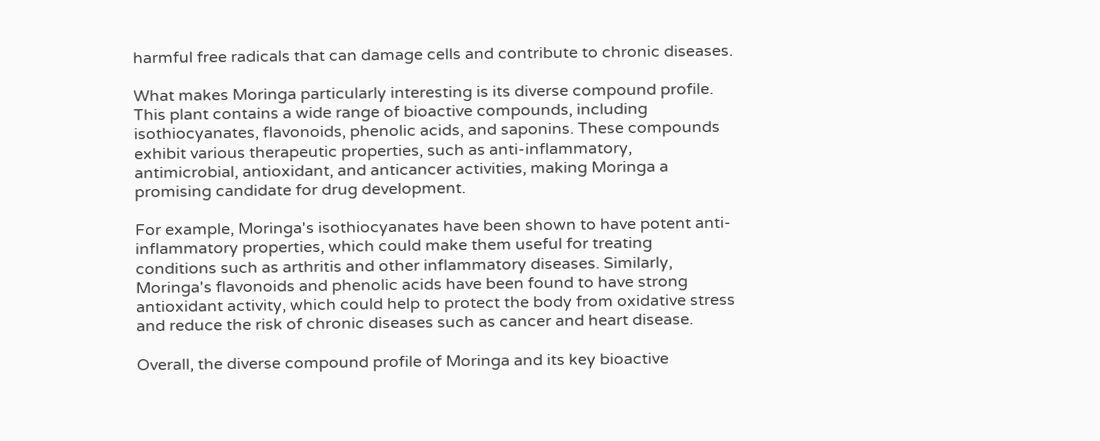harmful free radicals that can damage cells and contribute to chronic diseases.

What makes Moringa particularly interesting is its diverse compound profile. This plant contains a wide range of bioactive compounds, including isothiocyanates, flavonoids, phenolic acids, and saponins. These compounds exhibit various therapeutic properties, such as anti-inflammatory, antimicrobial, antioxidant, and anticancer activities, making Moringa a promising candidate for drug development.

For example, Moringa's isothiocyanates have been shown to have potent anti-inflammatory properties, which could make them useful for treating conditions such as arthritis and other inflammatory diseases. Similarly, Moringa's flavonoids and phenolic acids have been found to have strong antioxidant activity, which could help to protect the body from oxidative stress and reduce the risk of chronic diseases such as cancer and heart disease.

Overall, the diverse compound profile of Moringa and its key bioactive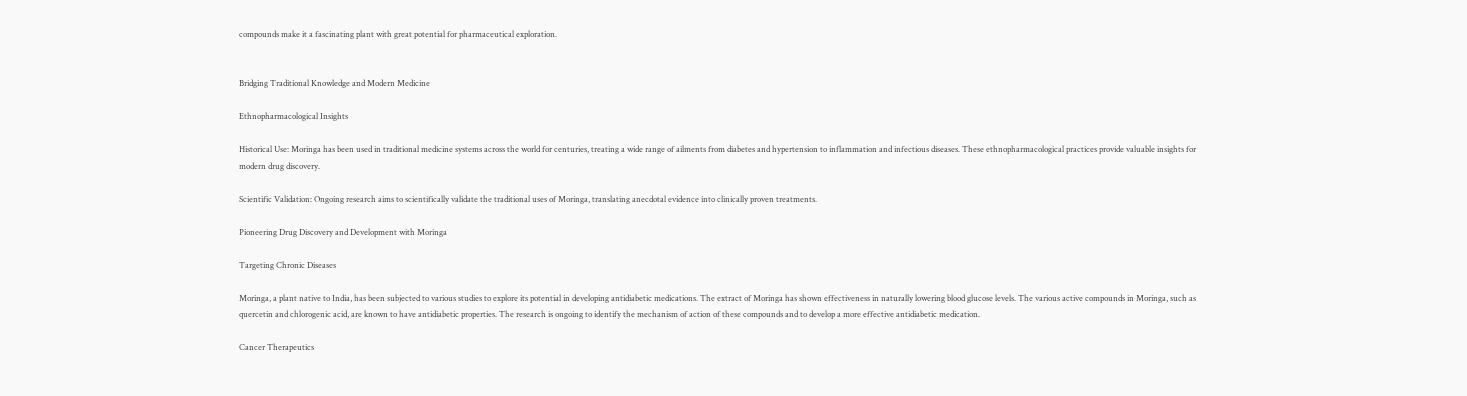compounds make it a fascinating plant with great potential for pharmaceutical exploration.


Bridging Traditional Knowledge and Modern Medicine

Ethnopharmacological Insights

Historical Use: Moringa has been used in traditional medicine systems across the world for centuries, treating a wide range of ailments from diabetes and hypertension to inflammation and infectious diseases. These ethnopharmacological practices provide valuable insights for modern drug discovery.

Scientific Validation: Ongoing research aims to scientifically validate the traditional uses of Moringa, translating anecdotal evidence into clinically proven treatments.

Pioneering Drug Discovery and Development with Moringa

Targeting Chronic Diseases

Moringa, a plant native to India, has been subjected to various studies to explore its potential in developing antidiabetic medications. The extract of Moringa has shown effectiveness in naturally lowering blood glucose levels. The various active compounds in Moringa, such as quercetin and chlorogenic acid, are known to have antidiabetic properties. The research is ongoing to identify the mechanism of action of these compounds and to develop a more effective antidiabetic medication.

Cancer Therapeutics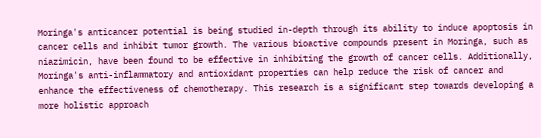Moringa's anticancer potential is being studied in-depth through its ability to induce apoptosis in cancer cells and inhibit tumor growth. The various bioactive compounds present in Moringa, such as niazimicin, have been found to be effective in inhibiting the growth of cancer cells. Additionally, Moringa's anti-inflammatory and antioxidant properties can help reduce the risk of cancer and enhance the effectiveness of chemotherapy. This research is a significant step towards developing a more holistic approach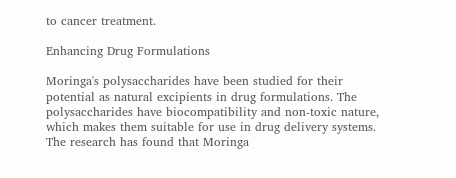to cancer treatment.

Enhancing Drug Formulations

Moringa's polysaccharides have been studied for their potential as natural excipients in drug formulations. The polysaccharides have biocompatibility and non-toxic nature, which makes them suitable for use in drug delivery systems. The research has found that Moringa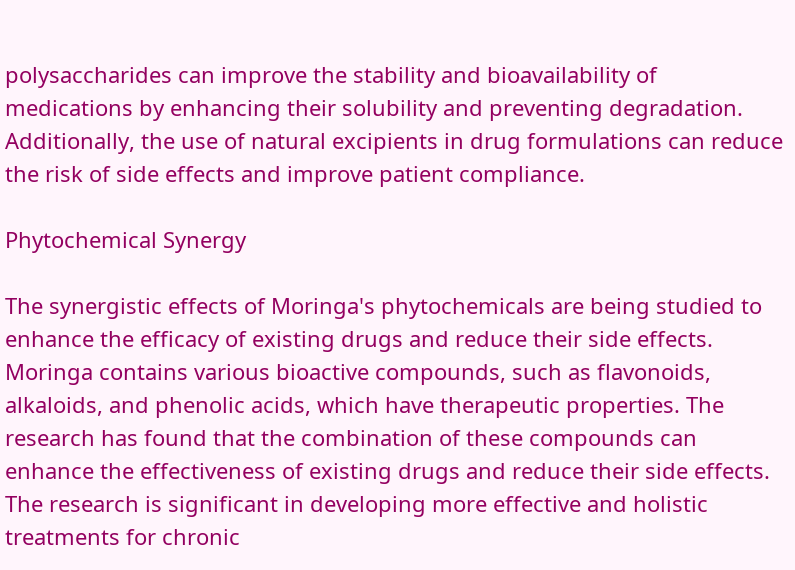polysaccharides can improve the stability and bioavailability of medications by enhancing their solubility and preventing degradation. Additionally, the use of natural excipients in drug formulations can reduce the risk of side effects and improve patient compliance.

Phytochemical Synergy

The synergistic effects of Moringa's phytochemicals are being studied to enhance the efficacy of existing drugs and reduce their side effects. Moringa contains various bioactive compounds, such as flavonoids, alkaloids, and phenolic acids, which have therapeutic properties. The research has found that the combination of these compounds can enhance the effectiveness of existing drugs and reduce their side effects. The research is significant in developing more effective and holistic treatments for chronic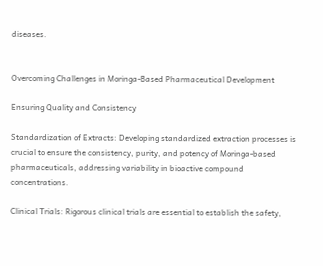diseases.


Overcoming Challenges in Moringa-Based Pharmaceutical Development

Ensuring Quality and Consistency

Standardization of Extracts: Developing standardized extraction processes is crucial to ensure the consistency, purity, and potency of Moringa-based pharmaceuticals, addressing variability in bioactive compound concentrations.

Clinical Trials: Rigorous clinical trials are essential to establish the safety,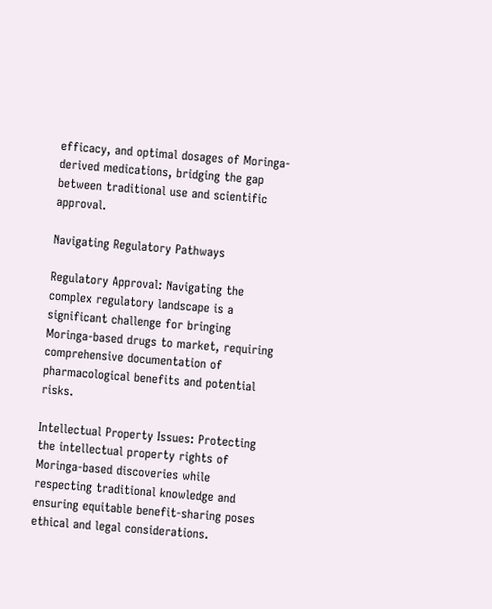efficacy, and optimal dosages of Moringa-derived medications, bridging the gap between traditional use and scientific approval.

Navigating Regulatory Pathways

Regulatory Approval: Navigating the complex regulatory landscape is a significant challenge for bringing Moringa-based drugs to market, requiring comprehensive documentation of pharmacological benefits and potential risks.

Intellectual Property Issues: Protecting the intellectual property rights of Moringa-based discoveries while respecting traditional knowledge and ensuring equitable benefit-sharing poses ethical and legal considerations.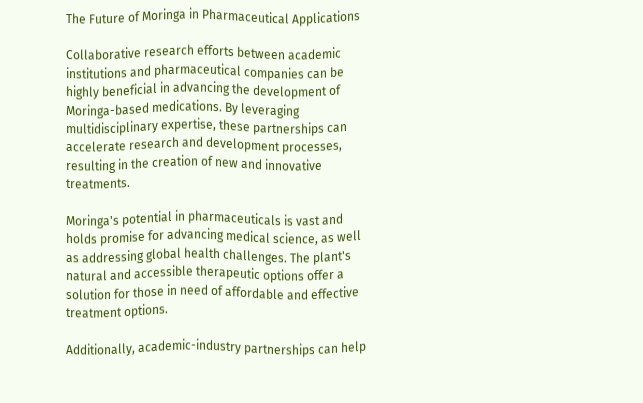The Future of Moringa in Pharmaceutical Applications

Collaborative research efforts between academic institutions and pharmaceutical companies can be highly beneficial in advancing the development of Moringa-based medications. By leveraging multidisciplinary expertise, these partnerships can accelerate research and development processes, resulting in the creation of new and innovative treatments.

Moringa's potential in pharmaceuticals is vast and holds promise for advancing medical science, as well as addressing global health challenges. The plant's natural and accessible therapeutic options offer a solution for those in need of affordable and effective treatment options.

Additionally, academic-industry partnerships can help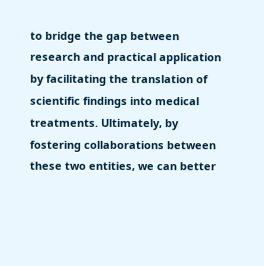to bridge the gap between research and practical application by facilitating the translation of scientific findings into medical treatments. Ultimately, by fostering collaborations between these two entities, we can better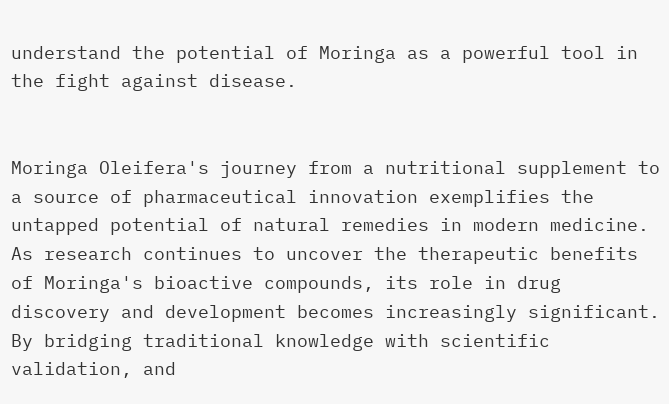understand the potential of Moringa as a powerful tool in the fight against disease.


Moringa Oleifera's journey from a nutritional supplement to a source of pharmaceutical innovation exemplifies the untapped potential of natural remedies in modern medicine. As research continues to uncover the therapeutic benefits of Moringa's bioactive compounds, its role in drug discovery and development becomes increasingly significant. By bridging traditional knowledge with scientific validation, and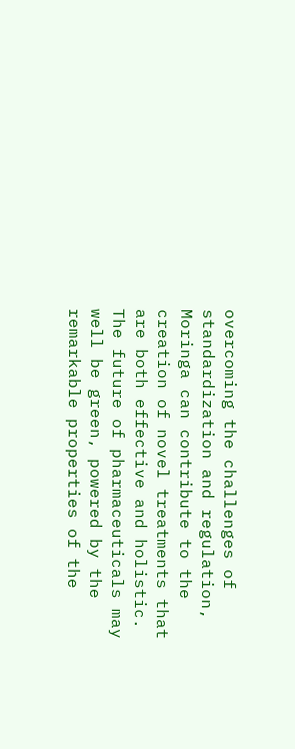overcoming the challenges of standardization and regulation, Moringa can contribute to the creation of novel treatments that are both effective and holistic. The future of pharmaceuticals may well be green, powered by the remarkable properties of the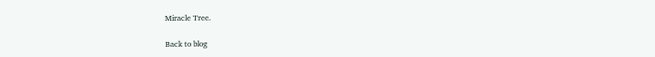Miracle Tree.

Back to blog